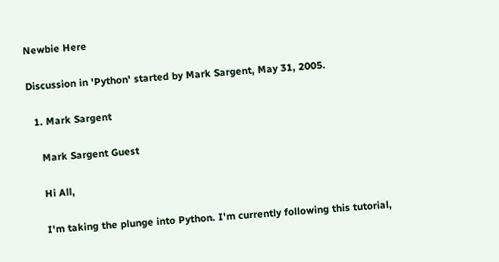Newbie Here

Discussion in 'Python' started by Mark Sargent, May 31, 2005.

  1. Mark Sargent

    Mark Sargent Guest

    Hi All,

    I'm taking the plunge into Python. I'm currently following this tutorial,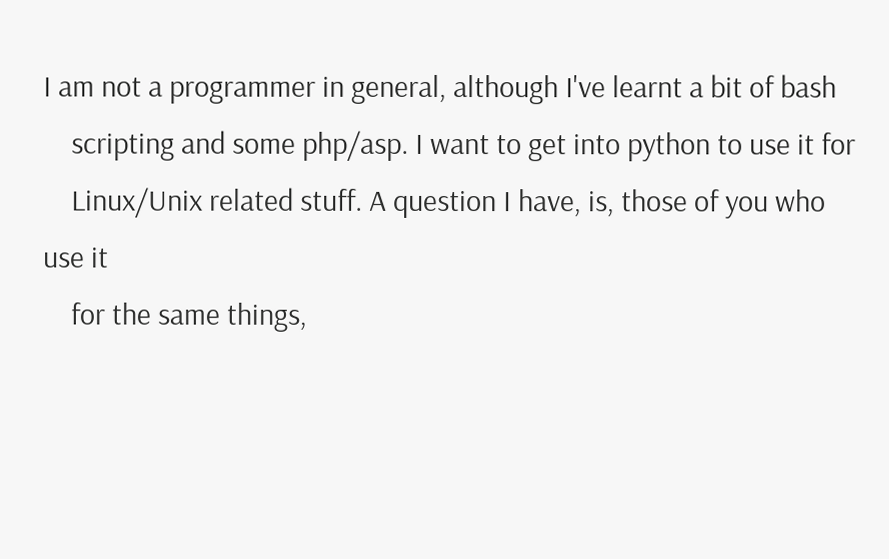I am not a programmer in general, although I've learnt a bit of bash
    scripting and some php/asp. I want to get into python to use it for
    Linux/Unix related stuff. A question I have, is, those of you who use it
    for the same things,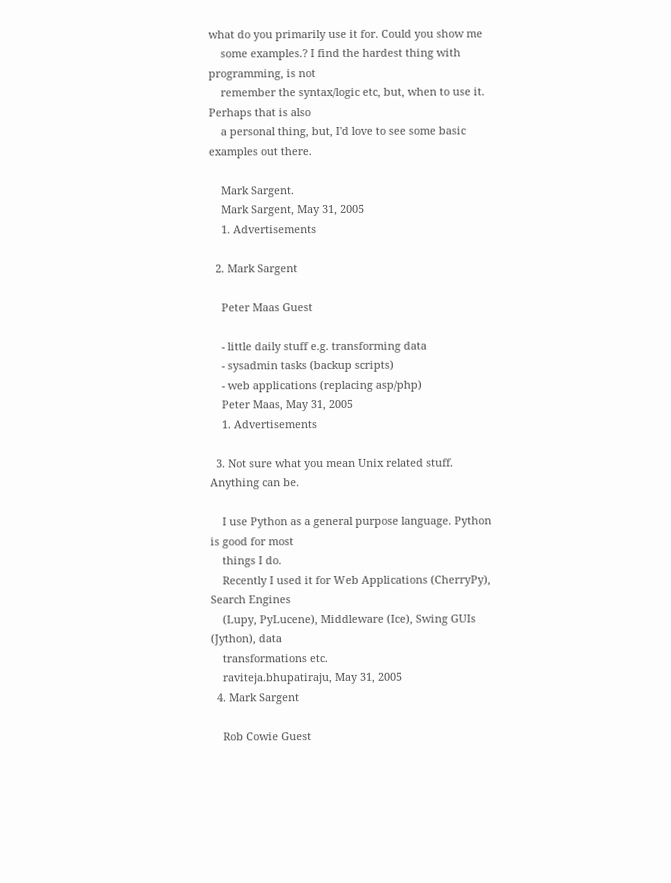what do you primarily use it for. Could you show me
    some examples.? I find the hardest thing with programming, is not
    remember the syntax/logic etc, but, when to use it. Perhaps that is also
    a personal thing, but, I'd love to see some basic examples out there.

    Mark Sargent.
    Mark Sargent, May 31, 2005
    1. Advertisements

  2. Mark Sargent

    Peter Maas Guest

    - little daily stuff e.g. transforming data
    - sysadmin tasks (backup scripts)
    - web applications (replacing asp/php)
    Peter Maas, May 31, 2005
    1. Advertisements

  3. Not sure what you mean Unix related stuff. Anything can be.

    I use Python as a general purpose language. Python is good for most
    things I do.
    Recently I used it for Web Applications (CherryPy), Search Engines
    (Lupy, PyLucene), Middleware (Ice), Swing GUIs (Jython), data
    transformations etc.
    raviteja.bhupatiraju, May 31, 2005
  4. Mark Sargent

    Rob Cowie Guest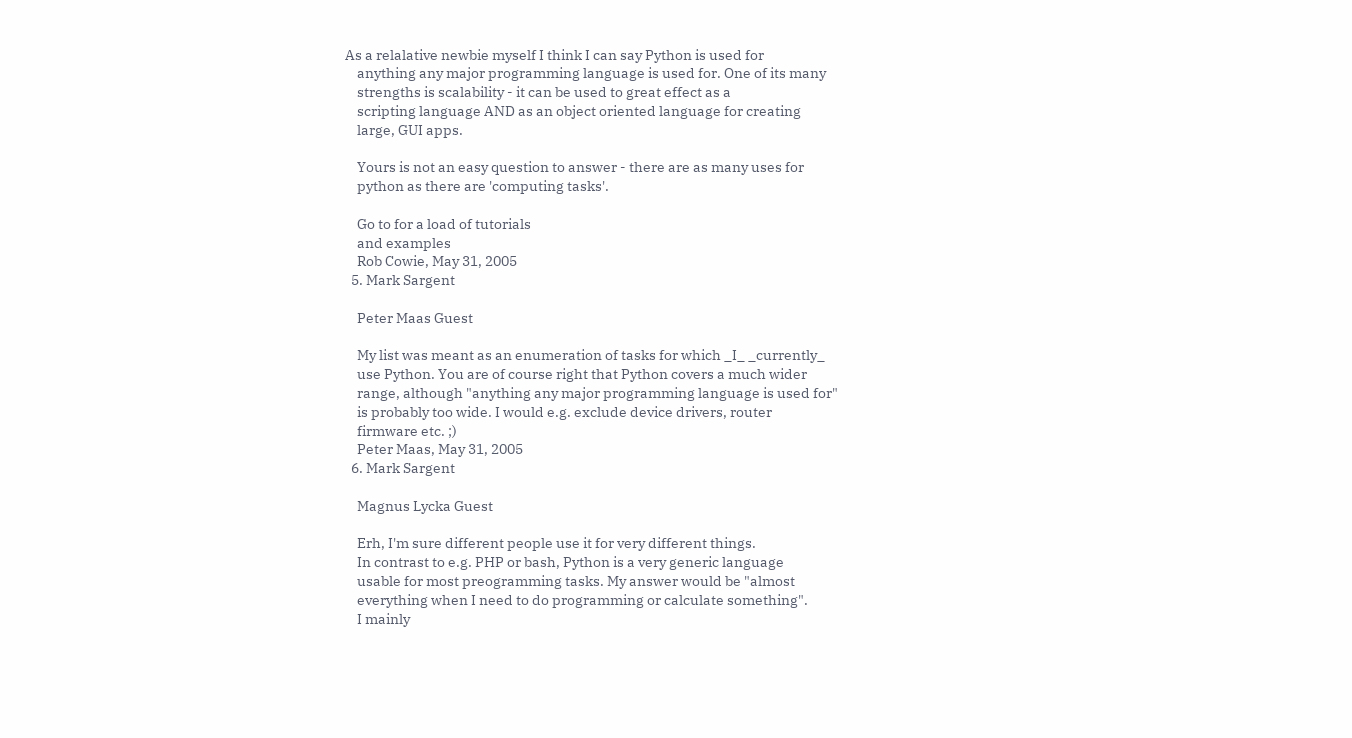As a relalative newbie myself I think I can say Python is used for
    anything any major programming language is used for. One of its many
    strengths is scalability - it can be used to great effect as a
    scripting language AND as an object oriented language for creating
    large, GUI apps.

    Yours is not an easy question to answer - there are as many uses for
    python as there are 'computing tasks'.

    Go to for a load of tutorials
    and examples
    Rob Cowie, May 31, 2005
  5. Mark Sargent

    Peter Maas Guest

    My list was meant as an enumeration of tasks for which _I_ _currently_
    use Python. You are of course right that Python covers a much wider
    range, although "anything any major programming language is used for"
    is probably too wide. I would e.g. exclude device drivers, router
    firmware etc. ;)
    Peter Maas, May 31, 2005
  6. Mark Sargent

    Magnus Lycka Guest

    Erh, I'm sure different people use it for very different things.
    In contrast to e.g. PHP or bash, Python is a very generic language
    usable for most preogramming tasks. My answer would be "almost
    everything when I need to do programming or calculate something".
    I mainly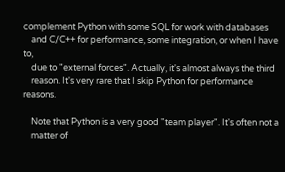complement Python with some SQL for work with databases
    and C/C++ for performance, some integration, or when I have to,
    due to "external forces". Actually, it's almost always the third
    reason. It's very rare that I skip Python for performance reasons.

    Note that Python is a very good "team player". It's often not a
    matter of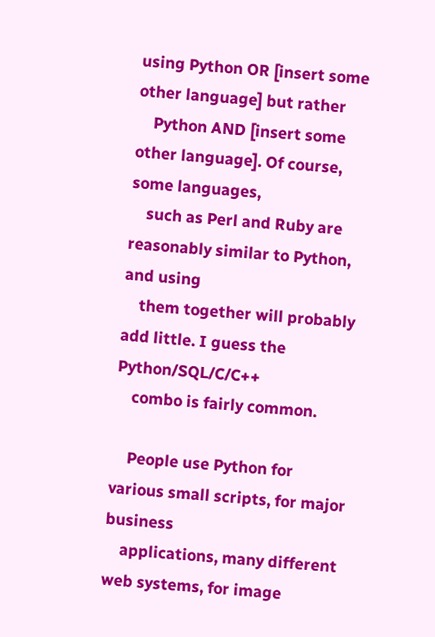using Python OR [insert some other language] but rather
    Python AND [insert some other language]. Of course, some languages,
    such as Perl and Ruby are reasonably similar to Python, and using
    them together will probably add little. I guess the Python/SQL/C/C++
    combo is fairly common.

    People use Python for various small scripts, for major business
    applications, many different web systems, for image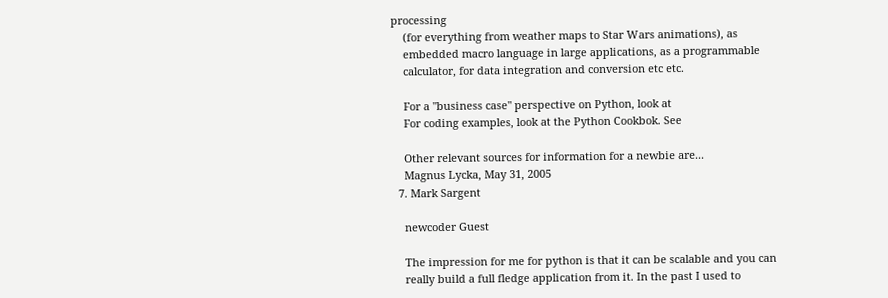processing
    (for everything from weather maps to Star Wars animations), as
    embedded macro language in large applications, as a programmable
    calculator, for data integration and conversion etc etc.

    For a "business case" perspective on Python, look at
    For coding examples, look at the Python Cookbok. See

    Other relevant sources for information for a newbie are...
    Magnus Lycka, May 31, 2005
  7. Mark Sargent

    newcoder Guest

    The impression for me for python is that it can be scalable and you can
    really build a full fledge application from it. In the past I used to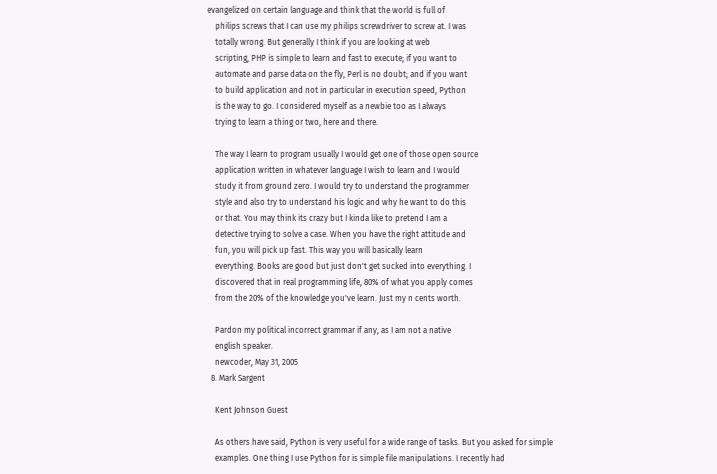evangelized on certain language and think that the world is full of
    philips screws that I can use my philips screwdriver to screw at. I was
    totally wrong. But generally I think if you are looking at web
    scripting, PHP is simple to learn and fast to execute; if you want to
    automate and parse data on the fly, Perl is no doubt; and if you want
    to build application and not in particular in execution speed, Python
    is the way to go. I considered myself as a newbie too as I always
    trying to learn a thing or two, here and there.

    The way I learn to program usually I would get one of those open source
    application written in whatever language I wish to learn and I would
    study it from ground zero. I would try to understand the programmer
    style and also try to understand his logic and why he want to do this
    or that. You may think its crazy but I kinda like to pretend I am a
    detective trying to solve a case. When you have the right attitude and
    fun, you will pick up fast. This way you will basically learn
    everything. Books are good but just don't get sucked into everything. I
    discovered that in real programming life, 80% of what you apply comes
    from the 20% of the knowledge you've learn. Just my n cents worth.

    Pardon my political incorrect grammar if any, as I am not a native
    english speaker.
    newcoder, May 31, 2005
  8. Mark Sargent

    Kent Johnson Guest

    As others have said, Python is very useful for a wide range of tasks. But you asked for simple
    examples. One thing I use Python for is simple file manipulations. I recently had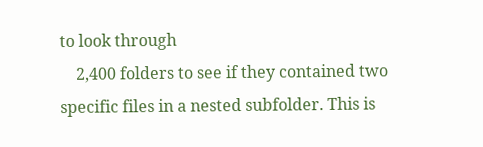to look through
    2,400 folders to see if they contained two specific files in a nested subfolder. This is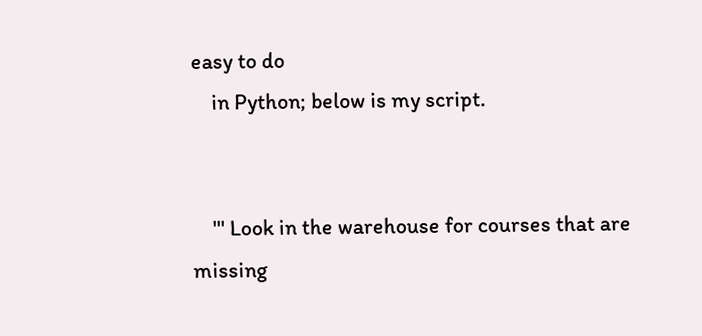easy to do
    in Python; below is my script.


    ''' Look in the warehouse for courses that are missing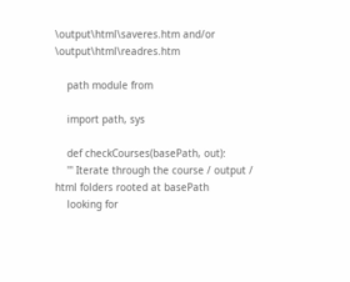\output\html\saveres.htm and/or \output\html\readres.htm

    path module from

    import path, sys

    def checkCourses(basePath, out):
    ''' Iterate through the course / output / html folders rooted at basePath
    looking for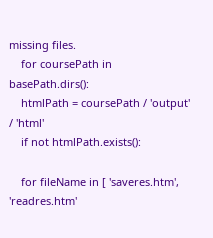missing files.
    for coursePath in basePath.dirs():
    htmlPath = coursePath / 'output' / 'html'
    if not htmlPath.exists():

    for fileName in [ 'saveres.htm', 'readres.htm'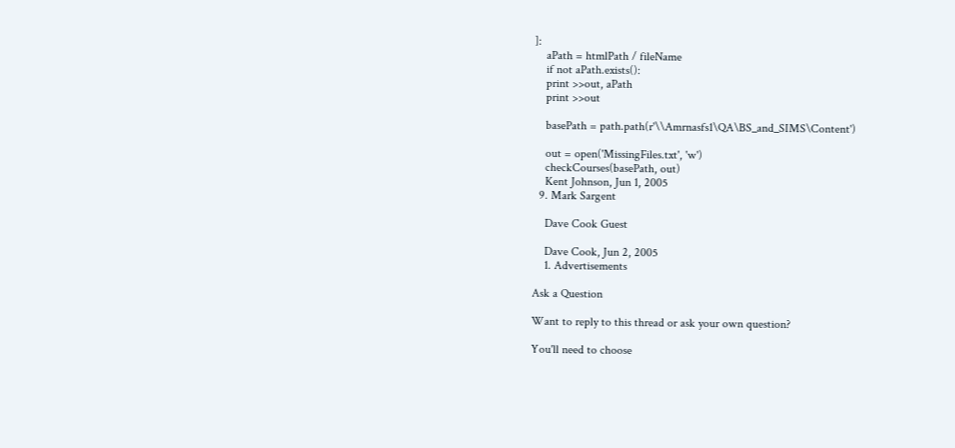]:
    aPath = htmlPath / fileName
    if not aPath.exists():
    print >>out, aPath
    print >>out

    basePath = path.path(r'\\Amrnasfs1\QA\BS_and_SIMS\Content')

    out = open('MissingFiles.txt', 'w')
    checkCourses(basePath, out)
    Kent Johnson, Jun 1, 2005
  9. Mark Sargent

    Dave Cook Guest

    Dave Cook, Jun 2, 2005
    1. Advertisements

Ask a Question

Want to reply to this thread or ask your own question?

You'll need to choose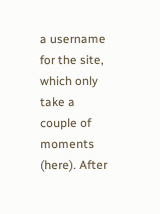a username for the site, which only take a couple of moments (here). After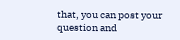that, you can post your question and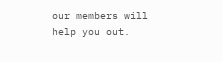our members will help you out.